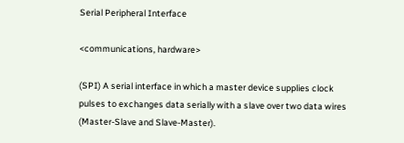Serial Peripheral Interface

<communications, hardware>

(SPI) A serial interface in which a master device supplies clock pulses to exchanges data serially with a slave over two data wires (Master-Slave and Slave-Master).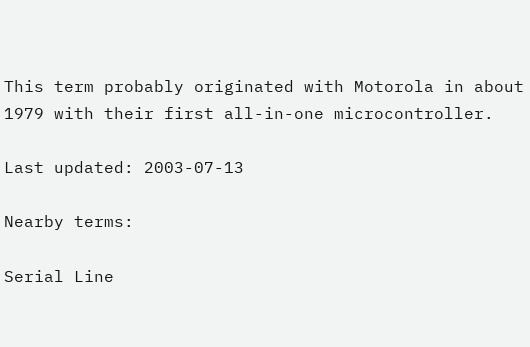This term probably originated with Motorola in about 1979 with their first all-in-one microcontroller.

Last updated: 2003-07-13

Nearby terms:

Serial Line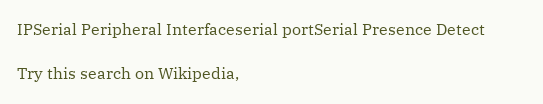IPSerial Peripheral Interfaceserial portSerial Presence Detect

Try this search on Wikipedia,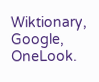Wiktionary, Google, OneLook.